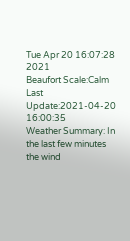Tue Apr 20 16:07:28 2021
Beaufort Scale:Calm
Last Update:2021-04-20 16:00:35
Weather Summary: In the last few minutes the wind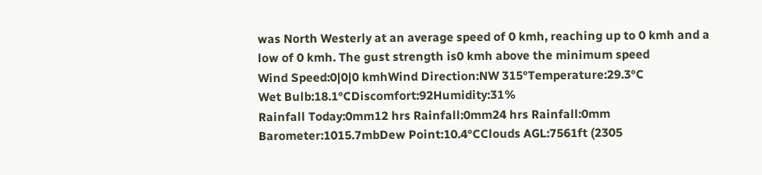was North Westerly at an average speed of 0 kmh, reaching up to 0 kmh and a low of 0 kmh. The gust strength is0 kmh above the minimum speed
Wind Speed:0|0|0 kmhWind Direction:NW 315°Temperature:29.3°C
Wet Bulb:18.1°CDiscomfort:92Humidity:31%
Rainfall Today:0mm12 hrs Rainfall:0mm24 hrs Rainfall:0mm
Barometer:1015.7mbDew Point:10.4°CClouds AGL:7561ft (2305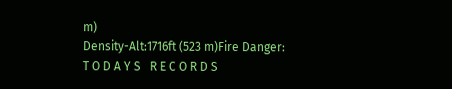m)
Density-Alt:1716ft (523 m)Fire Danger:
T O D A Y S   R E C O R D S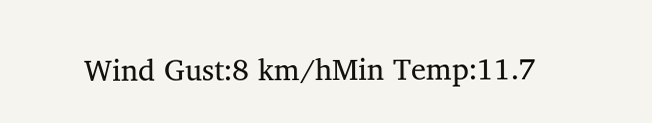Wind Gust:8 km/hMin Temp:11.7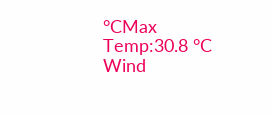°CMax Temp:30.8 °C
Wind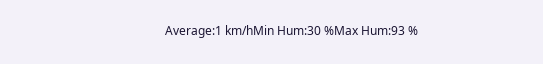Average:1 km/hMin Hum:30 %Max Hum:93 %